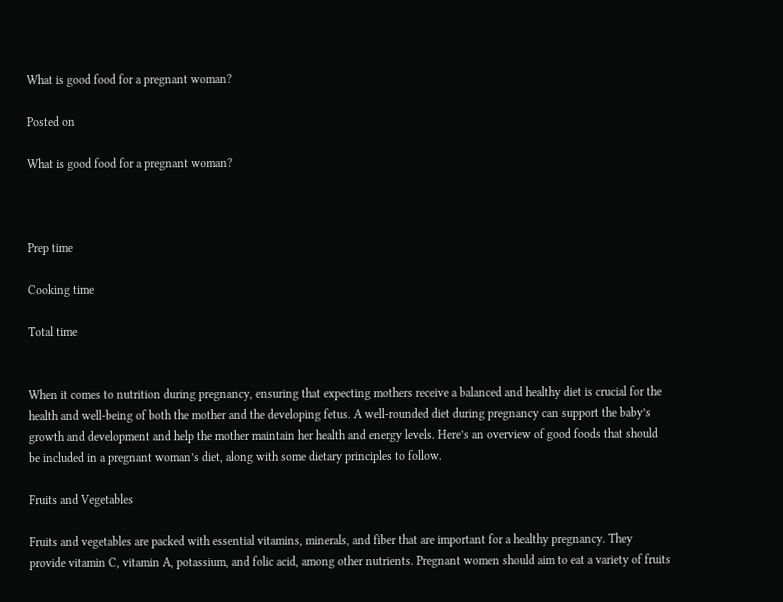What is good food for a pregnant woman?

Posted on

What is good food for a pregnant woman?



Prep time

Cooking time

Total time


When it comes to nutrition during pregnancy, ensuring that expecting mothers receive a balanced and healthy diet is crucial for the health and well-being of both the mother and the developing fetus. A well-rounded diet during pregnancy can support the baby’s growth and development and help the mother maintain her health and energy levels. Here’s an overview of good foods that should be included in a pregnant woman’s diet, along with some dietary principles to follow.

Fruits and Vegetables

Fruits and vegetables are packed with essential vitamins, minerals, and fiber that are important for a healthy pregnancy. They provide vitamin C, vitamin A, potassium, and folic acid, among other nutrients. Pregnant women should aim to eat a variety of fruits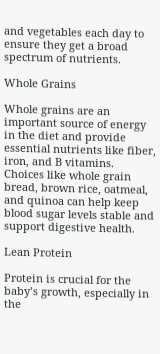and vegetables each day to ensure they get a broad spectrum of nutrients.

Whole Grains

Whole grains are an important source of energy in the diet and provide essential nutrients like fiber, iron, and B vitamins. Choices like whole grain bread, brown rice, oatmeal, and quinoa can help keep blood sugar levels stable and support digestive health.

Lean Protein

Protein is crucial for the baby’s growth, especially in the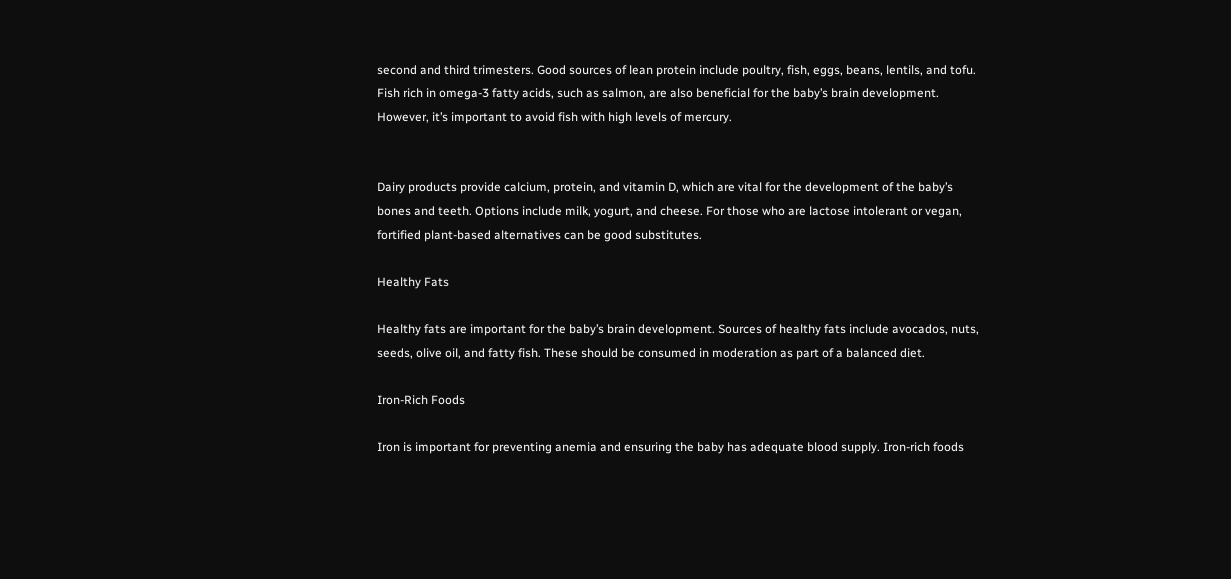second and third trimesters. Good sources of lean protein include poultry, fish, eggs, beans, lentils, and tofu. Fish rich in omega-3 fatty acids, such as salmon, are also beneficial for the baby’s brain development. However, it’s important to avoid fish with high levels of mercury.


Dairy products provide calcium, protein, and vitamin D, which are vital for the development of the baby’s bones and teeth. Options include milk, yogurt, and cheese. For those who are lactose intolerant or vegan, fortified plant-based alternatives can be good substitutes.

Healthy Fats

Healthy fats are important for the baby’s brain development. Sources of healthy fats include avocados, nuts, seeds, olive oil, and fatty fish. These should be consumed in moderation as part of a balanced diet.

Iron-Rich Foods

Iron is important for preventing anemia and ensuring the baby has adequate blood supply. Iron-rich foods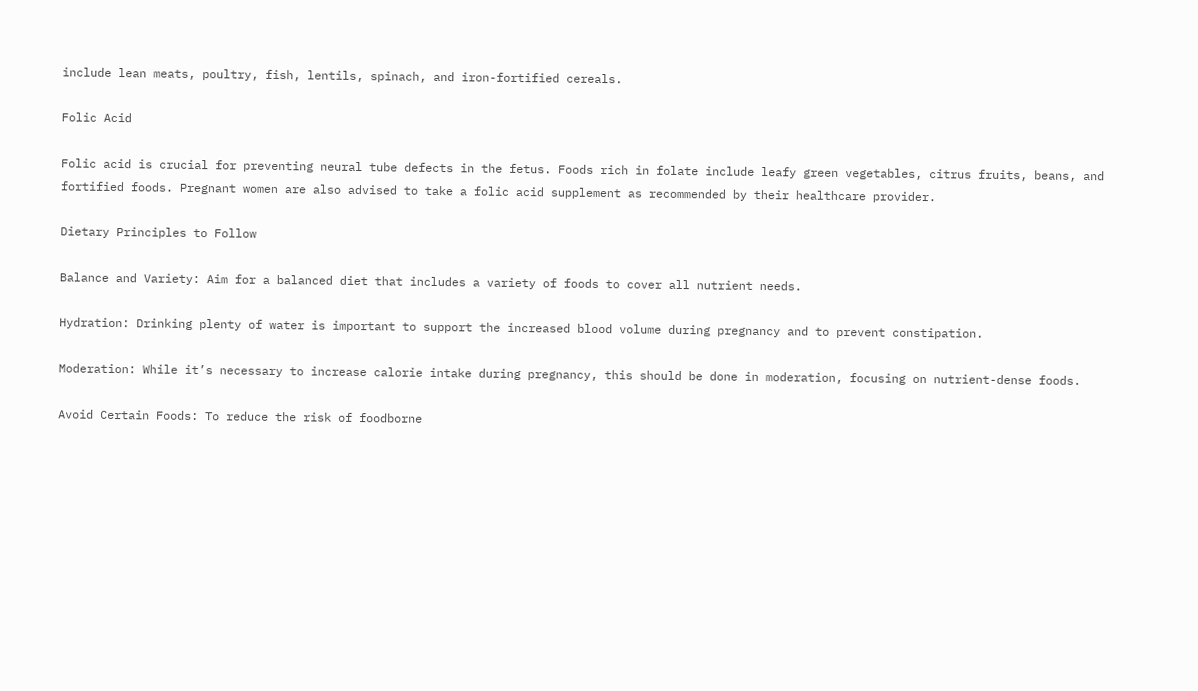include lean meats, poultry, fish, lentils, spinach, and iron-fortified cereals.

Folic Acid

Folic acid is crucial for preventing neural tube defects in the fetus. Foods rich in folate include leafy green vegetables, citrus fruits, beans, and fortified foods. Pregnant women are also advised to take a folic acid supplement as recommended by their healthcare provider.

Dietary Principles to Follow

Balance and Variety: Aim for a balanced diet that includes a variety of foods to cover all nutrient needs.

Hydration: Drinking plenty of water is important to support the increased blood volume during pregnancy and to prevent constipation.

Moderation: While it’s necessary to increase calorie intake during pregnancy, this should be done in moderation, focusing on nutrient-dense foods.

Avoid Certain Foods: To reduce the risk of foodborne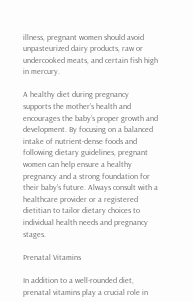illness, pregnant women should avoid unpasteurized dairy products, raw or undercooked meats, and certain fish high in mercury.

A healthy diet during pregnancy supports the mother’s health and encourages the baby’s proper growth and development. By focusing on a balanced intake of nutrient-dense foods and following dietary guidelines, pregnant women can help ensure a healthy pregnancy and a strong foundation for their baby’s future. Always consult with a healthcare provider or a registered dietitian to tailor dietary choices to individual health needs and pregnancy stages.

Prenatal Vitamins

In addition to a well-rounded diet, prenatal vitamins play a crucial role in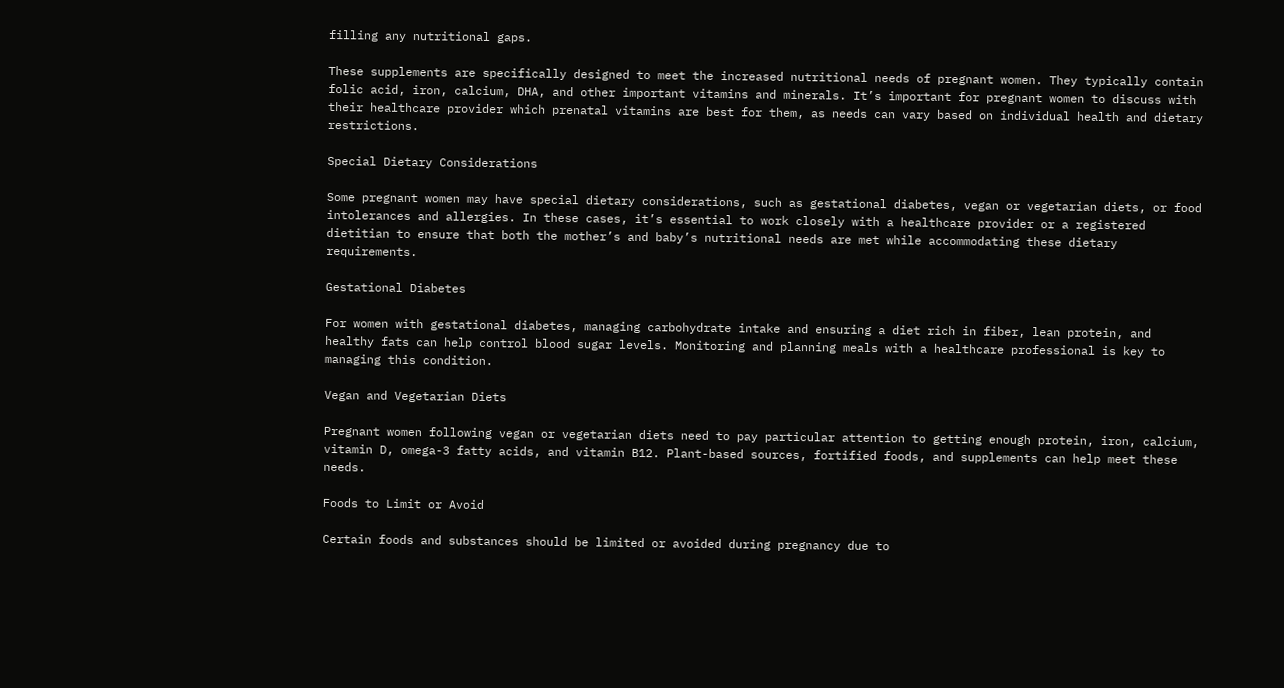filling any nutritional gaps.

These supplements are specifically designed to meet the increased nutritional needs of pregnant women. They typically contain folic acid, iron, calcium, DHA, and other important vitamins and minerals. It’s important for pregnant women to discuss with their healthcare provider which prenatal vitamins are best for them, as needs can vary based on individual health and dietary restrictions.

Special Dietary Considerations

Some pregnant women may have special dietary considerations, such as gestational diabetes, vegan or vegetarian diets, or food intolerances and allergies. In these cases, it’s essential to work closely with a healthcare provider or a registered dietitian to ensure that both the mother’s and baby’s nutritional needs are met while accommodating these dietary requirements.

Gestational Diabetes

For women with gestational diabetes, managing carbohydrate intake and ensuring a diet rich in fiber, lean protein, and healthy fats can help control blood sugar levels. Monitoring and planning meals with a healthcare professional is key to managing this condition.

Vegan and Vegetarian Diets

Pregnant women following vegan or vegetarian diets need to pay particular attention to getting enough protein, iron, calcium, vitamin D, omega-3 fatty acids, and vitamin B12. Plant-based sources, fortified foods, and supplements can help meet these needs.

Foods to Limit or Avoid

Certain foods and substances should be limited or avoided during pregnancy due to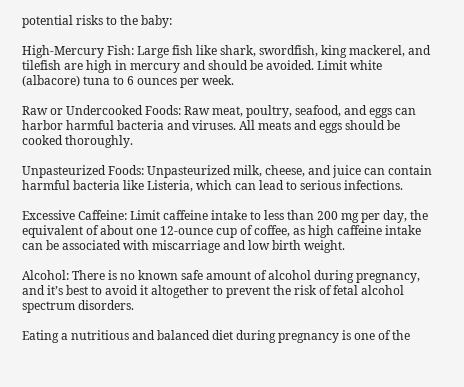potential risks to the baby:

High-Mercury Fish: Large fish like shark, swordfish, king mackerel, and tilefish are high in mercury and should be avoided. Limit white (albacore) tuna to 6 ounces per week.

Raw or Undercooked Foods: Raw meat, poultry, seafood, and eggs can harbor harmful bacteria and viruses. All meats and eggs should be cooked thoroughly.

Unpasteurized Foods: Unpasteurized milk, cheese, and juice can contain harmful bacteria like Listeria, which can lead to serious infections.

Excessive Caffeine: Limit caffeine intake to less than 200 mg per day, the equivalent of about one 12-ounce cup of coffee, as high caffeine intake can be associated with miscarriage and low birth weight.

Alcohol: There is no known safe amount of alcohol during pregnancy, and it’s best to avoid it altogether to prevent the risk of fetal alcohol spectrum disorders.

Eating a nutritious and balanced diet during pregnancy is one of the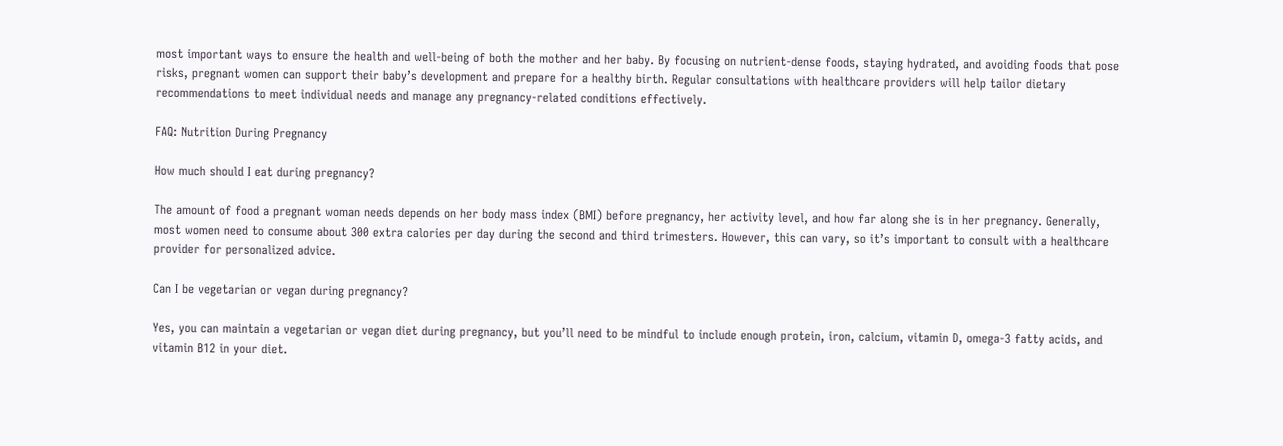most important ways to ensure the health and well-being of both the mother and her baby. By focusing on nutrient-dense foods, staying hydrated, and avoiding foods that pose risks, pregnant women can support their baby’s development and prepare for a healthy birth. Regular consultations with healthcare providers will help tailor dietary recommendations to meet individual needs and manage any pregnancy-related conditions effectively.

FAQ: Nutrition During Pregnancy

How much should I eat during pregnancy?

The amount of food a pregnant woman needs depends on her body mass index (BMI) before pregnancy, her activity level, and how far along she is in her pregnancy. Generally, most women need to consume about 300 extra calories per day during the second and third trimesters. However, this can vary, so it’s important to consult with a healthcare provider for personalized advice.

Can I be vegetarian or vegan during pregnancy?

Yes, you can maintain a vegetarian or vegan diet during pregnancy, but you’ll need to be mindful to include enough protein, iron, calcium, vitamin D, omega-3 fatty acids, and vitamin B12 in your diet.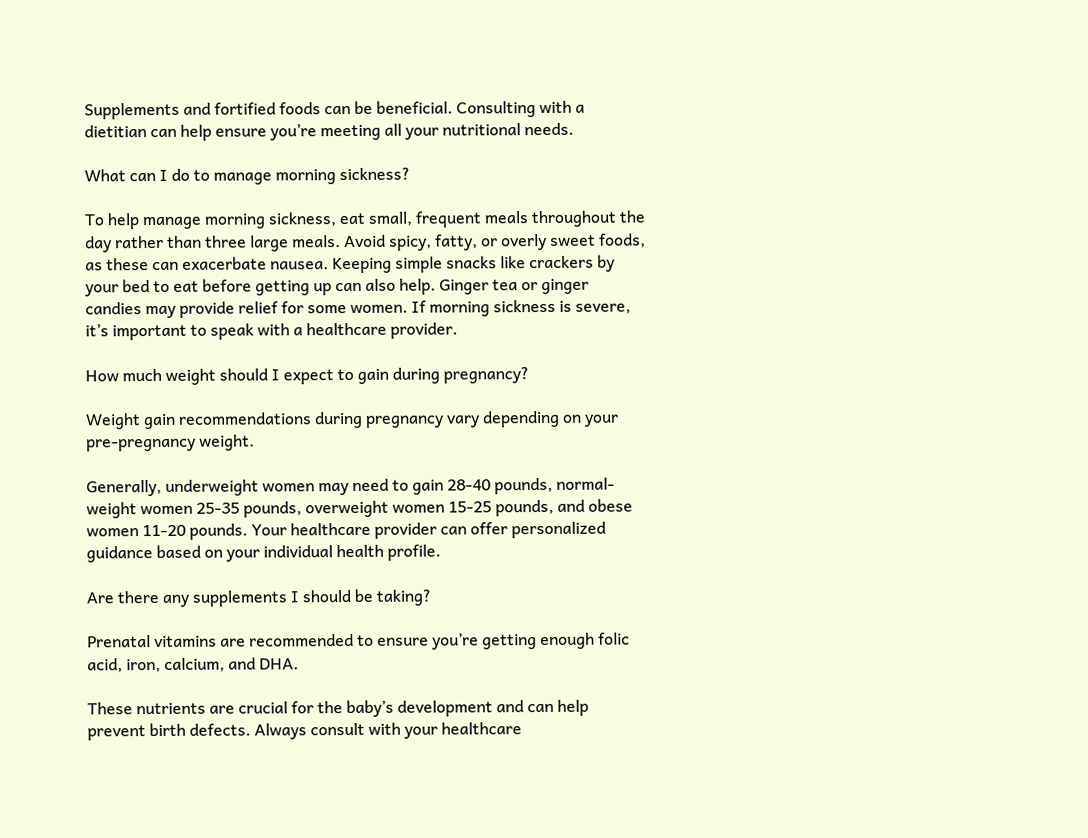Supplements and fortified foods can be beneficial. Consulting with a dietitian can help ensure you’re meeting all your nutritional needs.

What can I do to manage morning sickness?

To help manage morning sickness, eat small, frequent meals throughout the day rather than three large meals. Avoid spicy, fatty, or overly sweet foods, as these can exacerbate nausea. Keeping simple snacks like crackers by your bed to eat before getting up can also help. Ginger tea or ginger candies may provide relief for some women. If morning sickness is severe, it’s important to speak with a healthcare provider.

How much weight should I expect to gain during pregnancy?

Weight gain recommendations during pregnancy vary depending on your pre-pregnancy weight.

Generally, underweight women may need to gain 28-40 pounds, normal-weight women 25-35 pounds, overweight women 15-25 pounds, and obese women 11-20 pounds. Your healthcare provider can offer personalized guidance based on your individual health profile.

Are there any supplements I should be taking?

Prenatal vitamins are recommended to ensure you’re getting enough folic acid, iron, calcium, and DHA.

These nutrients are crucial for the baby’s development and can help prevent birth defects. Always consult with your healthcare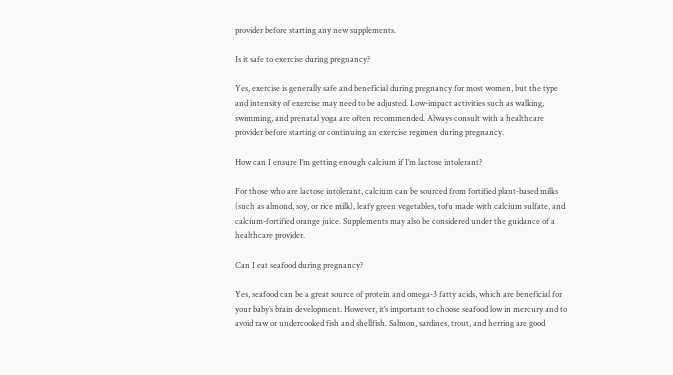provider before starting any new supplements.

Is it safe to exercise during pregnancy?

Yes, exercise is generally safe and beneficial during pregnancy for most women, but the type and intensity of exercise may need to be adjusted. Low-impact activities such as walking, swimming, and prenatal yoga are often recommended. Always consult with a healthcare provider before starting or continuing an exercise regimen during pregnancy.

How can I ensure I’m getting enough calcium if I’m lactose intolerant?

For those who are lactose intolerant, calcium can be sourced from fortified plant-based milks (such as almond, soy, or rice milk), leafy green vegetables, tofu made with calcium sulfate, and calcium-fortified orange juice. Supplements may also be considered under the guidance of a healthcare provider.

Can I eat seafood during pregnancy?

Yes, seafood can be a great source of protein and omega-3 fatty acids, which are beneficial for your baby’s brain development. However, it’s important to choose seafood low in mercury and to avoid raw or undercooked fish and shellfish. Salmon, sardines, trout, and herring are good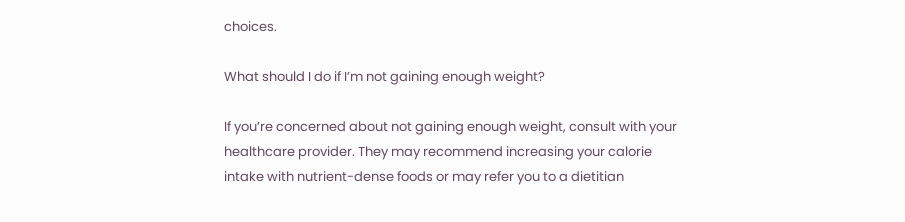choices.

What should I do if I’m not gaining enough weight?

If you’re concerned about not gaining enough weight, consult with your healthcare provider. They may recommend increasing your calorie intake with nutrient-dense foods or may refer you to a dietitian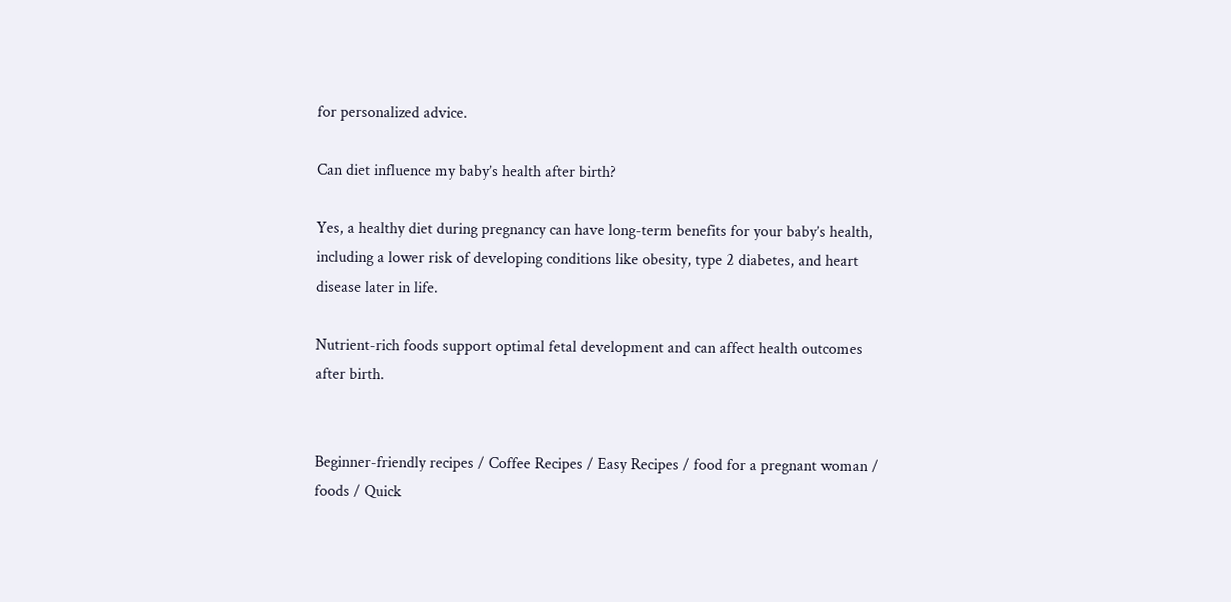for personalized advice.

Can diet influence my baby’s health after birth?

Yes, a healthy diet during pregnancy can have long-term benefits for your baby’s health, including a lower risk of developing conditions like obesity, type 2 diabetes, and heart disease later in life.

Nutrient-rich foods support optimal fetal development and can affect health outcomes after birth.


Beginner-friendly recipes / Coffee Recipes / Easy Recipes / food for a pregnant woman / foods / Quick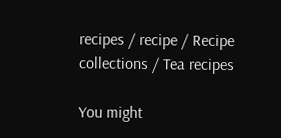recipes / recipe / Recipe collections / Tea recipes

You might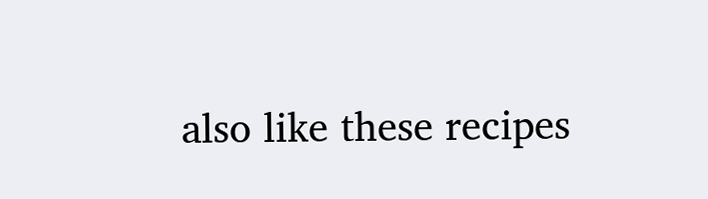also like these recipes